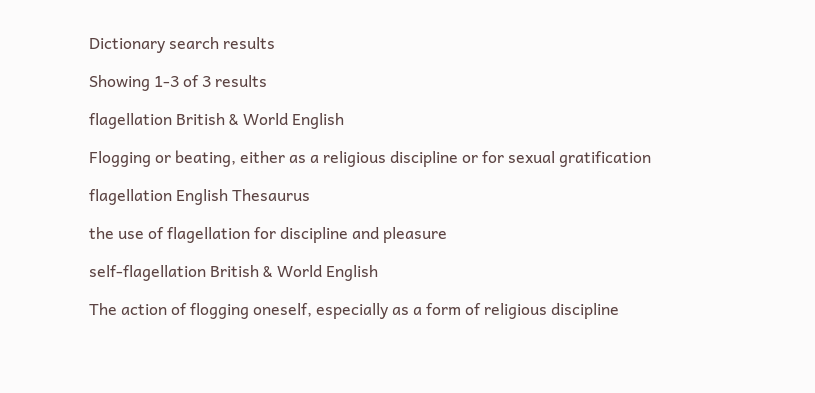Dictionary search results

Showing 1-3 of 3 results

flagellation British & World English

Flogging or beating, either as a religious discipline or for sexual gratification

flagellation English Thesaurus

the use of flagellation for discipline and pleasure

self-flagellation British & World English

The action of flogging oneself, especially as a form of religious discipline